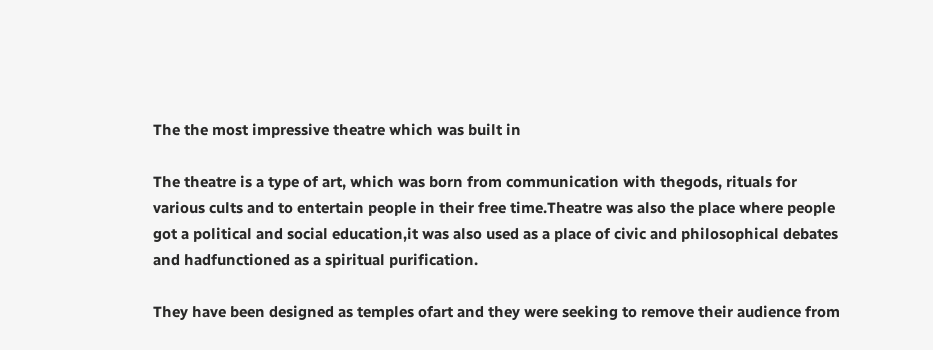The the most impressive theatre which was built in

The theatre is a type of art, which was born from communication with thegods, rituals for various cults and to entertain people in their free time.Theatre was also the place where people got a political and social education,it was also used as a place of civic and philosophical debates and hadfunctioned as a spiritual purification.

They have been designed as temples ofart and they were seeking to remove their audience from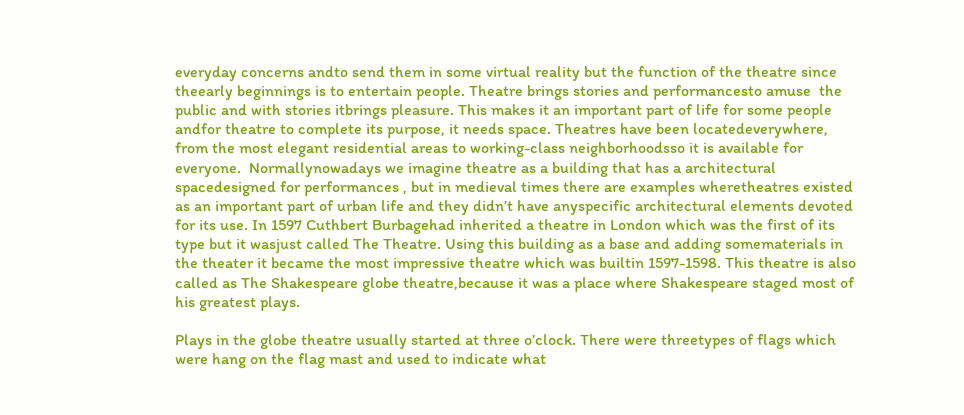everyday concerns andto send them in some virtual reality but the function of the theatre since theearly beginnings is to entertain people. Theatre brings stories and performancesto amuse  the public and with stories itbrings pleasure. This makes it an important part of life for some people andfor theatre to complete its purpose, it needs space. Theatres have been locatedeverywhere, from the most elegant residential areas to working-class neighborhoodsso it is available for everyone.  Normallynowadays we imagine theatre as a building that has a architectural spacedesigned for performances , but in medieval times there are examples wheretheatres existed as an important part of urban life and they didn’t have anyspecific architectural elements devoted for its use. In 1597 Cuthbert Burbagehad inherited a theatre in London which was the first of its type but it wasjust called The Theatre. Using this building as a base and adding somematerials in the theater it became the most impressive theatre which was builtin 1597-1598. This theatre is also called as The Shakespeare globe theatre,because it was a place where Shakespeare staged most of his greatest plays.

Plays in the globe theatre usually started at three o’clock. There were threetypes of flags which were hang on the flag mast and used to indicate what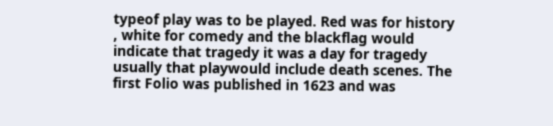typeof play was to be played. Red was for history , white for comedy and the blackflag would indicate that tragedy it was a day for tragedy usually that playwould include death scenes. The first Folio was published in 1623 and was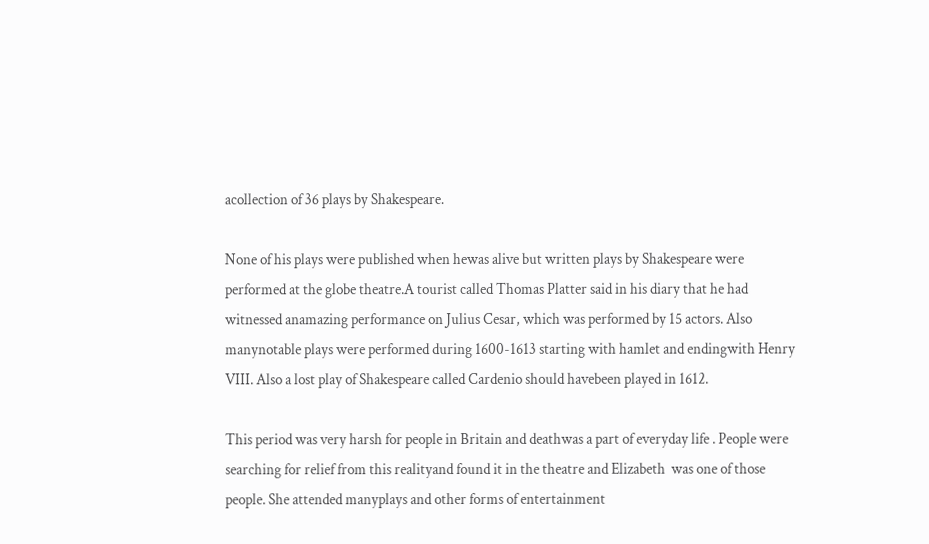acollection of 36 plays by Shakespeare.

None of his plays were published when hewas alive but written plays by Shakespeare were performed at the globe theatre.A tourist called Thomas Platter said in his diary that he had witnessed anamazing performance on Julius Cesar, which was performed by 15 actors. Also manynotable plays were performed during 1600-1613 starting with hamlet and endingwith Henry VIII. Also a lost play of Shakespeare called Cardenio should havebeen played in 1612.

This period was very harsh for people in Britain and deathwas a part of everyday life . People were searching for relief from this realityand found it in the theatre and Elizabeth  was one of those people. She attended manyplays and other forms of entertainment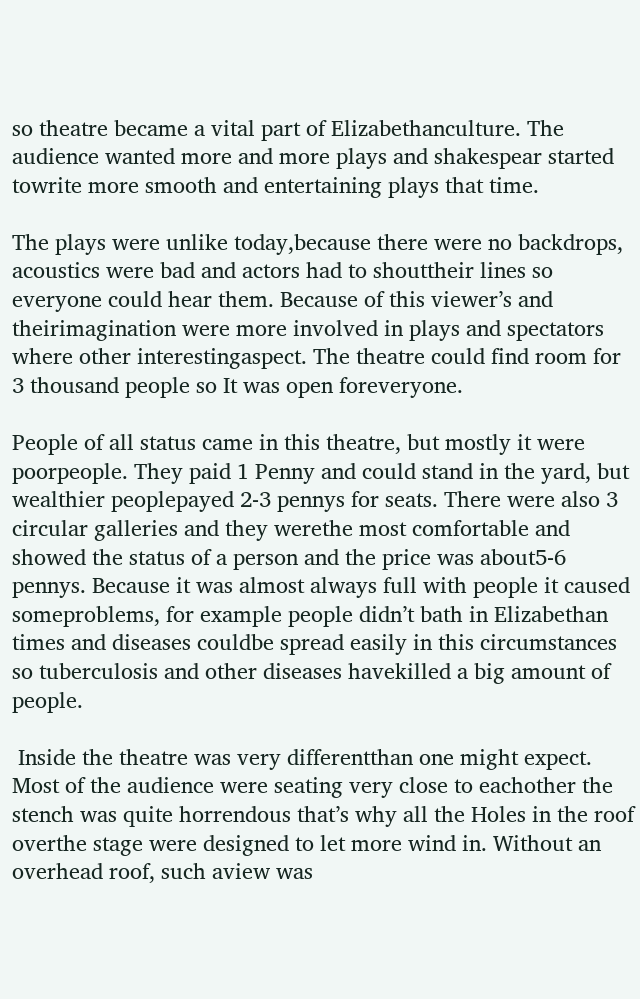so theatre became a vital part of Elizabethanculture. The audience wanted more and more plays and shakespear started towrite more smooth and entertaining plays that time.

The plays were unlike today,because there were no backdrops, acoustics were bad and actors had to shouttheir lines so everyone could hear them. Because of this viewer’s and theirimagination were more involved in plays and spectators where other interestingaspect. The theatre could find room for 3 thousand people so It was open foreveryone.

People of all status came in this theatre, but mostly it were poorpeople. They paid 1 Penny and could stand in the yard, but wealthier peoplepayed 2-3 pennys for seats. There were also 3 circular galleries and they werethe most comfortable and showed the status of a person and the price was about5-6 pennys. Because it was almost always full with people it caused someproblems, for example people didn’t bath in Elizabethan times and diseases couldbe spread easily in this circumstances so tuberculosis and other diseases havekilled a big amount of people.

 Inside the theatre was very differentthan one might expect. Most of the audience were seating very close to eachother the stench was quite horrendous that’s why all the Holes in the roof overthe stage were designed to let more wind in. Without an overhead roof, such aview was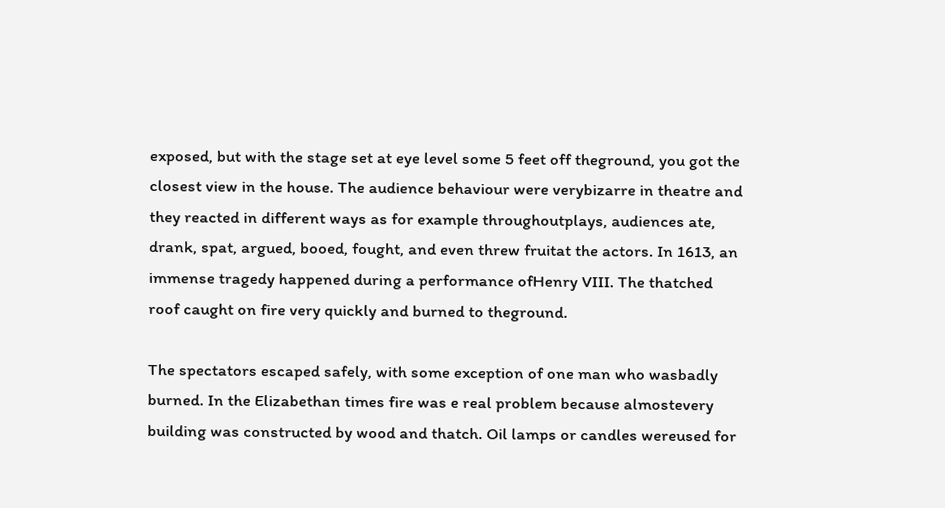exposed, but with the stage set at eye level some 5 feet off theground, you got the closest view in the house. The audience behaviour were verybizarre in theatre and they reacted in different ways as for example throughoutplays, audiences ate, drank, spat, argued, booed, fought, and even threw fruitat the actors. In 1613, an immense tragedy happened during a performance ofHenry VIII. The thatched roof caught on fire very quickly and burned to theground.

The spectators escaped safely, with some exception of one man who wasbadly burned. In the Elizabethan times fire was e real problem because almostevery building was constructed by wood and thatch. Oil lamps or candles wereused for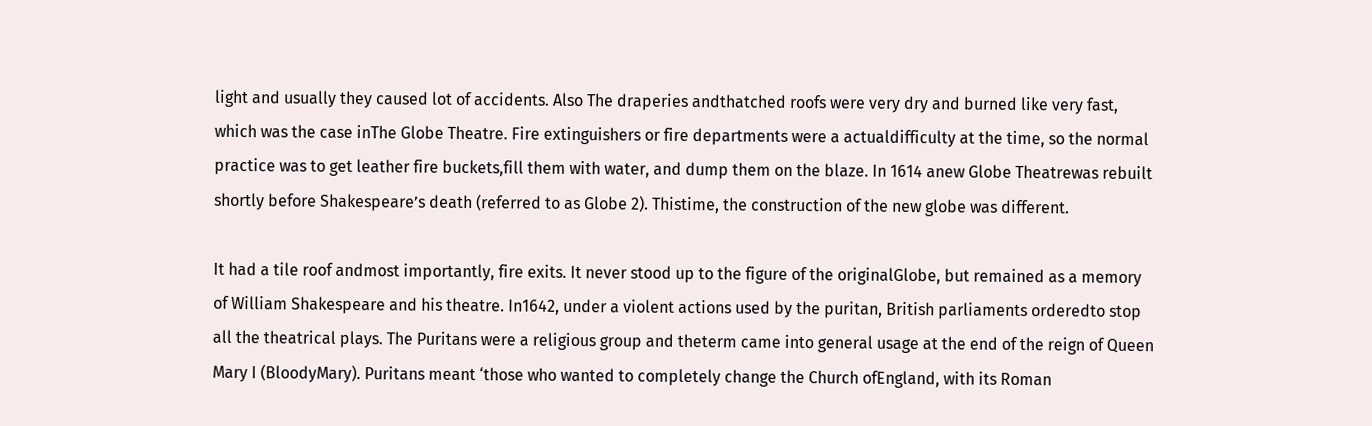light and usually they caused lot of accidents. Also The draperies andthatched roofs were very dry and burned like very fast, which was the case inThe Globe Theatre. Fire extinguishers or fire departments were a actualdifficulty at the time, so the normal practice was to get leather fire buckets,fill them with water, and dump them on the blaze. In 1614 anew Globe Theatrewas rebuilt shortly before Shakespeare’s death (referred to as Globe 2). Thistime, the construction of the new globe was different.

It had a tile roof andmost importantly, fire exits. It never stood up to the figure of the originalGlobe, but remained as a memory of William Shakespeare and his theatre. In1642, under a violent actions used by the puritan, British parliaments orderedto stop all the theatrical plays. The Puritans were a religious group and theterm came into general usage at the end of the reign of Queen Mary I (BloodyMary). Puritans meant ‘those who wanted to completely change the Church ofEngland, with its Roman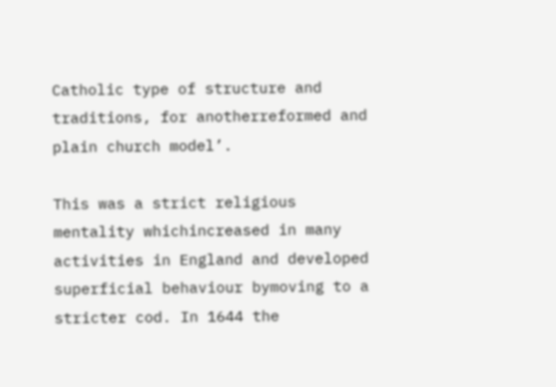Catholic type of structure and traditions, for anotherreformed and plain church model’.

This was a strict religious mentality whichincreased in many activities in England and developed superficial behaviour bymoving to a stricter cod. In 1644 the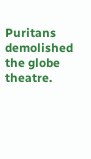Puritans demolished the globe theatre.